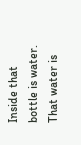Inside that bottle is water. That water is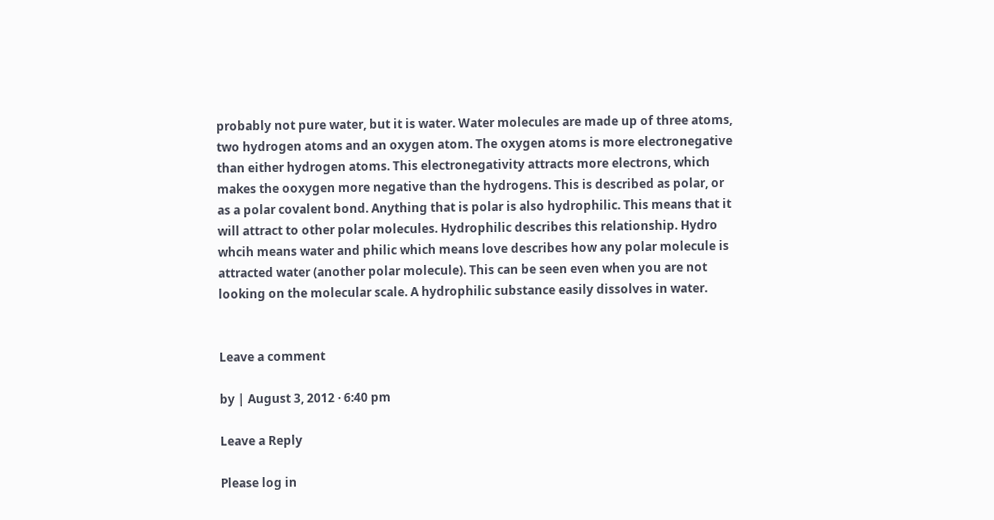probably not pure water, but it is water. Water molecules are made up of three atoms, two hydrogen atoms and an oxygen atom. The oxygen atoms is more electronegative than either hydrogen atoms. This electronegativity attracts more electrons, which makes the ooxygen more negative than the hydrogens. This is described as polar, or as a polar covalent bond. Anything that is polar is also hydrophilic. This means that it will attract to other polar molecules. Hydrophilic describes this relationship. Hydro whcih means water and philic which means love describes how any polar molecule is attracted water (another polar molecule). This can be seen even when you are not looking on the molecular scale. A hydrophilic substance easily dissolves in water.


Leave a comment

by | August 3, 2012 · 6:40 pm

Leave a Reply

Please log in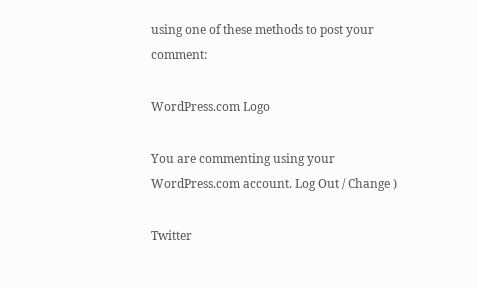using one of these methods to post your comment:

WordPress.com Logo

You are commenting using your WordPress.com account. Log Out / Change )

Twitter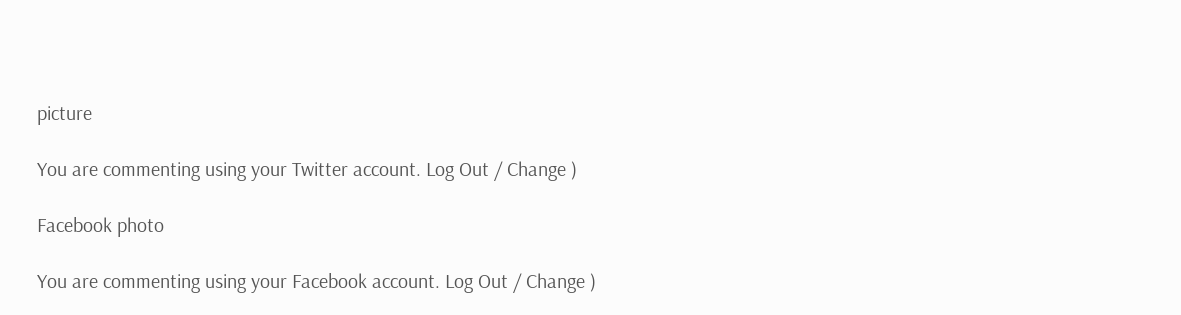picture

You are commenting using your Twitter account. Log Out / Change )

Facebook photo

You are commenting using your Facebook account. Log Out / Change )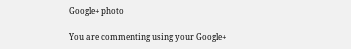Google+ photo

You are commenting using your Google+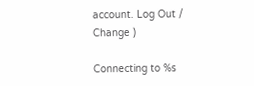account. Log Out / Change )

Connecting to %s